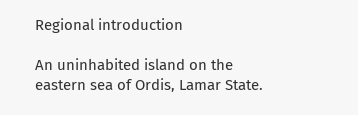Regional introduction

An uninhabited island on the eastern sea of Ordis, Lamar State.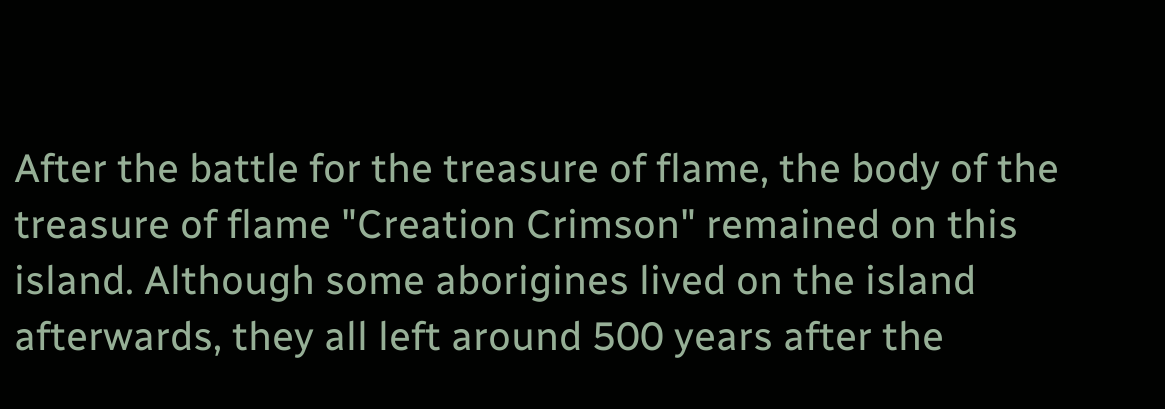After the battle for the treasure of flame, the body of the treasure of flame "Creation Crimson" remained on this island. Although some aborigines lived on the island afterwards, they all left around 500 years after the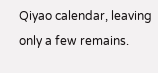Qiyao calendar, leaving only a few remains.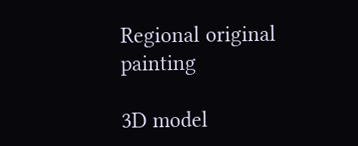Regional original painting

3D model